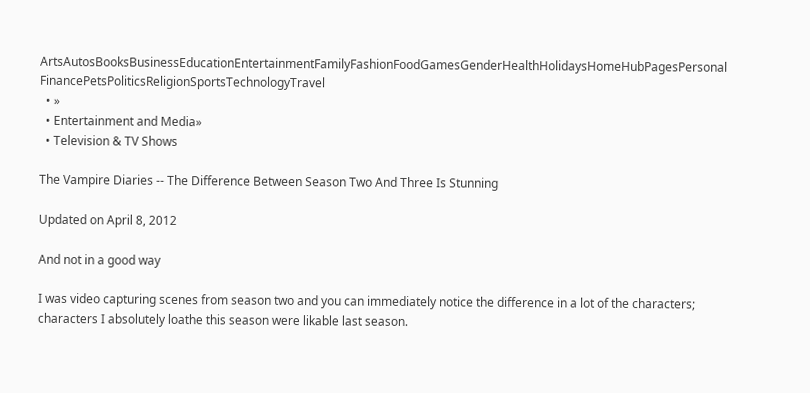ArtsAutosBooksBusinessEducationEntertainmentFamilyFashionFoodGamesGenderHealthHolidaysHomeHubPagesPersonal FinancePetsPoliticsReligionSportsTechnologyTravel
  • »
  • Entertainment and Media»
  • Television & TV Shows

The Vampire Diaries -- The Difference Between Season Two And Three Is Stunning

Updated on April 8, 2012

And not in a good way

I was video capturing scenes from season two and you can immediately notice the difference in a lot of the characters; characters I absolutely loathe this season were likable last season.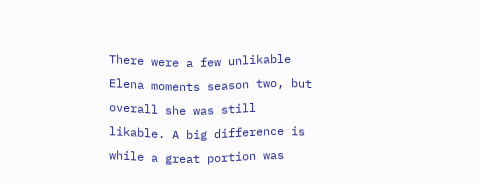There were a few unlikable Elena moments season two, but overall she was still likable. A big difference is while a great portion was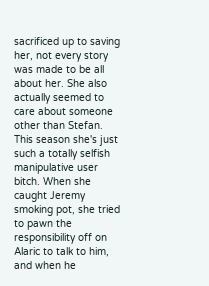sacrificed up to saving her, not every story was made to be all about her. She also actually seemed to care about someone other than Stefan. This season she's just such a totally selfish manipulative user bitch. When she caught Jeremy smoking pot, she tried to pawn the responsibility off on Alaric to talk to him, and when he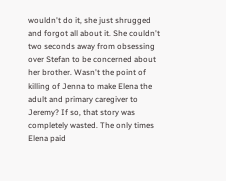wouldn't do it, she just shrugged and forgot all about it. She couldn't two seconds away from obsessing over Stefan to be concerned about her brother. Wasn't the point of killing of Jenna to make Elena the adult and primary caregiver to Jeremy? If so, that story was completely wasted. The only times Elena paid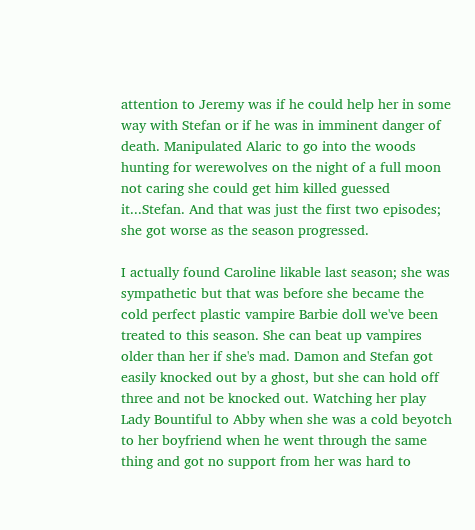attention to Jeremy was if he could help her in some way with Stefan or if he was in imminent danger of death. Manipulated Alaric to go into the woods hunting for werewolves on the night of a full moon not caring she could get him killed guessed it...Stefan. And that was just the first two episodes; she got worse as the season progressed.

I actually found Caroline likable last season; she was sympathetic but that was before she became the cold perfect plastic vampire Barbie doll we've been treated to this season. She can beat up vampires older than her if she's mad. Damon and Stefan got easily knocked out by a ghost, but she can hold off three and not be knocked out. Watching her play Lady Bountiful to Abby when she was a cold beyotch to her boyfriend when he went through the same thing and got no support from her was hard to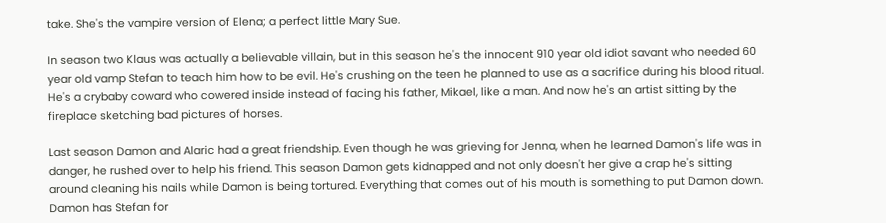take. She's the vampire version of Elena; a perfect little Mary Sue.

In season two Klaus was actually a believable villain, but in this season he's the innocent 910 year old idiot savant who needed 60 year old vamp Stefan to teach him how to be evil. He's crushing on the teen he planned to use as a sacrifice during his blood ritual. He's a crybaby coward who cowered inside instead of facing his father, Mikael, like a man. And now he's an artist sitting by the fireplace sketching bad pictures of horses.

Last season Damon and Alaric had a great friendship. Even though he was grieving for Jenna, when he learned Damon's life was in danger, he rushed over to help his friend. This season Damon gets kidnapped and not only doesn't her give a crap he's sitting around cleaning his nails while Damon is being tortured. Everything that comes out of his mouth is something to put Damon down. Damon has Stefan for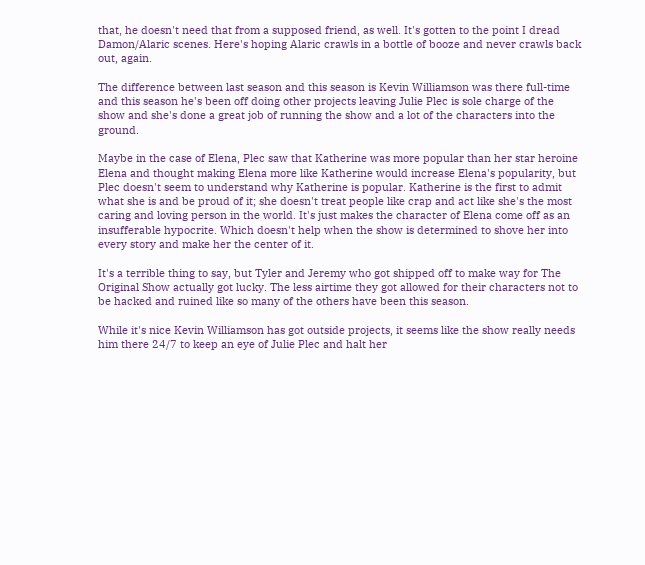that, he doesn't need that from a supposed friend, as well. It's gotten to the point I dread Damon/Alaric scenes. Here's hoping Alaric crawls in a bottle of booze and never crawls back out, again.

The difference between last season and this season is Kevin Williamson was there full-time and this season he's been off doing other projects leaving Julie Plec is sole charge of the show and she's done a great job of running the show and a lot of the characters into the ground.

Maybe in the case of Elena, Plec saw that Katherine was more popular than her star heroine Elena and thought making Elena more like Katherine would increase Elena's popularity, but Plec doesn't seem to understand why Katherine is popular. Katherine is the first to admit what she is and be proud of it; she doesn't treat people like crap and act like she's the most caring and loving person in the world. It's just makes the character of Elena come off as an insufferable hypocrite. Which doesn't help when the show is determined to shove her into every story and make her the center of it.

It's a terrible thing to say, but Tyler and Jeremy who got shipped off to make way for The Original Show actually got lucky. The less airtime they got allowed for their characters not to be hacked and ruined like so many of the others have been this season.

While it's nice Kevin Williamson has got outside projects, it seems like the show really needs him there 24/7 to keep an eye of Julie Plec and halt her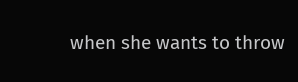when she wants to throw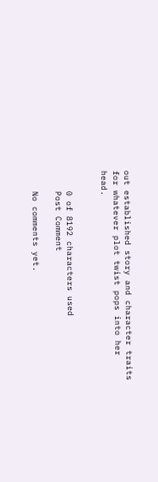out established story and character traits for whatever plot twist pops into her head.


    0 of 8192 characters used
    Post Comment

    No comments yet.